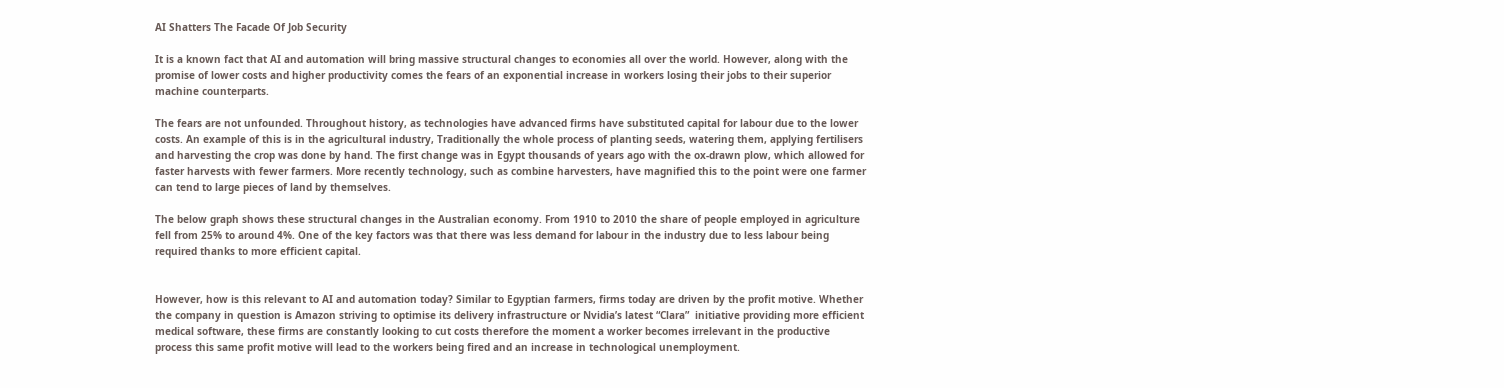AI Shatters The Facade Of Job Security

It is a known fact that AI and automation will bring massive structural changes to economies all over the world. However, along with the promise of lower costs and higher productivity comes the fears of an exponential increase in workers losing their jobs to their superior machine counterparts.

The fears are not unfounded. Throughout history, as technologies have advanced firms have substituted capital for labour due to the lower costs. An example of this is in the agricultural industry, Traditionally the whole process of planting seeds, watering them, applying fertilisers and harvesting the crop was done by hand. The first change was in Egypt thousands of years ago with the ox-drawn plow, which allowed for faster harvests with fewer farmers. More recently technology, such as combine harvesters, have magnified this to the point were one farmer can tend to large pieces of land by themselves.

The below graph shows these structural changes in the Australian economy. From 1910 to 2010 the share of people employed in agriculture fell from 25% to around 4%. One of the key factors was that there was less demand for labour in the industry due to less labour being required thanks to more efficient capital.


However, how is this relevant to AI and automation today? Similar to Egyptian farmers, firms today are driven by the profit motive. Whether the company in question is Amazon striving to optimise its delivery infrastructure or Nvidia’s latest “Clara”  initiative providing more efficient medical software, these firms are constantly looking to cut costs therefore the moment a worker becomes irrelevant in the productive process this same profit motive will lead to the workers being fired and an increase in technological unemployment.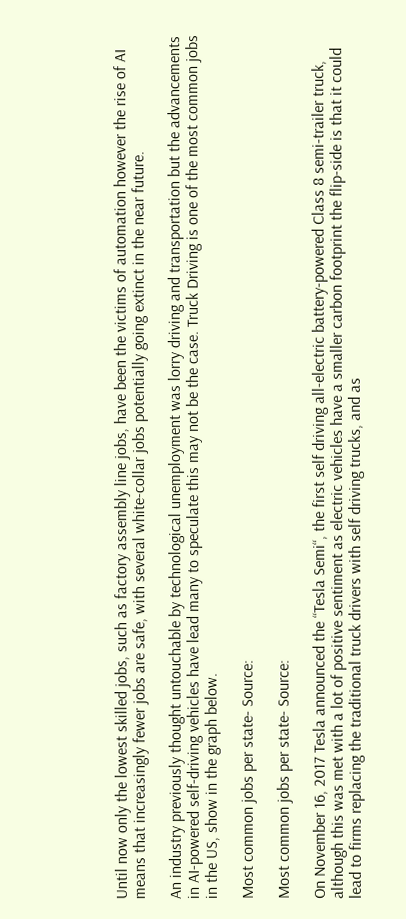Until now only the lowest skilled jobs, such as factory assembly line jobs, have been the victims of automation however the rise of AI means that increasingly fewer jobs are safe, with several white-collar jobs potentially going extinct in the near future.

An industry previously thought untouchable by technological unemployment was lorry driving and transportation but the advancements in AI-powered self-driving vehicles have lead many to speculate this may not be the case. Truck Driving is one of the most common jobs in the US, show in the graph below.

Most common jobs per state- Source:

Most common jobs per state- Source:

On November 16, 2017 Tesla announced the “Tesla Semi“, the first self driving all-electric battery-powered Class 8 semi-trailer truck, although this was met with a lot of positive sentiment as electric vehicles have a smaller carbon footprint the flip-side is that it could lead to firms replacing the traditional truck drivers with self driving trucks, and as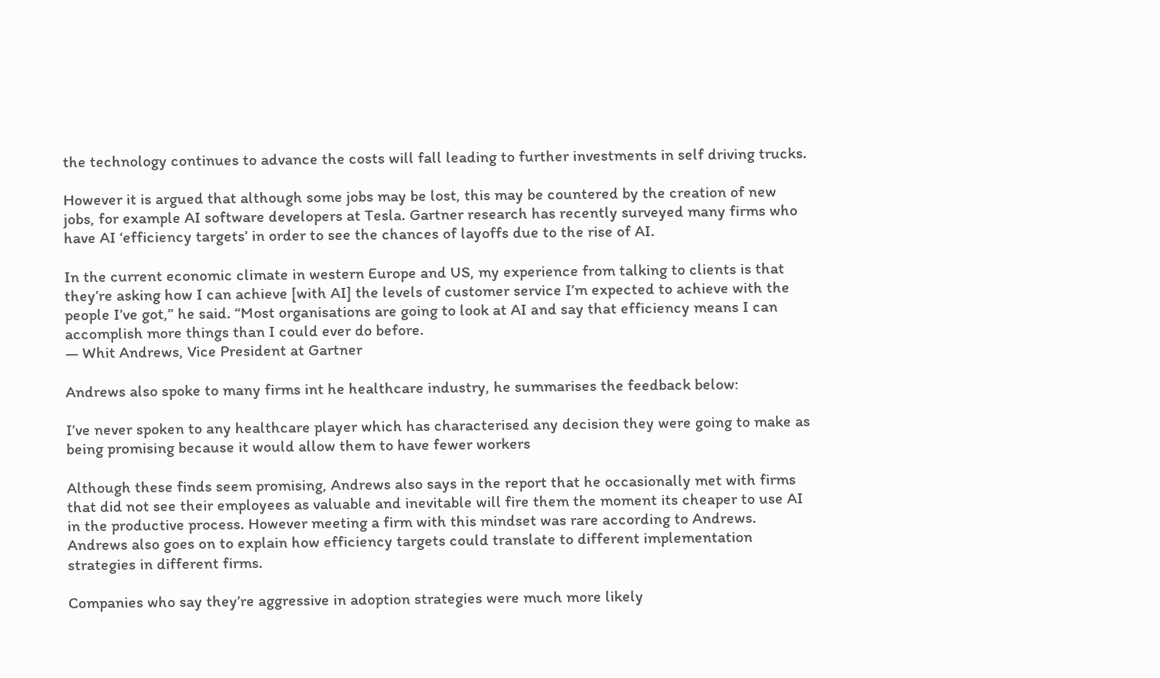the technology continues to advance the costs will fall leading to further investments in self driving trucks.

However it is argued that although some jobs may be lost, this may be countered by the creation of new jobs, for example AI software developers at Tesla. Gartner research has recently surveyed many firms who have AI ‘efficiency targets’ in order to see the chances of layoffs due to the rise of AI.

In the current economic climate in western Europe and US, my experience from talking to clients is that they’re asking how I can achieve [with AI] the levels of customer service I’m expected to achieve with the people I’ve got,” he said. “Most organisations are going to look at AI and say that efficiency means I can accomplish more things than I could ever do before.
— Whit Andrews, Vice President at Gartner

Andrews also spoke to many firms int he healthcare industry, he summarises the feedback below:

I’ve never spoken to any healthcare player which has characterised any decision they were going to make as being promising because it would allow them to have fewer workers

Although these finds seem promising, Andrews also says in the report that he occasionally met with firms that did not see their employees as valuable and inevitable will fire them the moment its cheaper to use AI in the productive process. However meeting a firm with this mindset was rare according to Andrews. Andrews also goes on to explain how efficiency targets could translate to different implementation strategies in different firms.

Companies who say they’re aggressive in adoption strategies were much more likely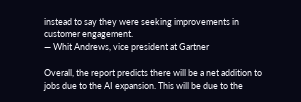instead to say they were seeking improvements in customer engagement.
— Whit Andrews, vice president at Gartner

Overall, the report predicts there will be a net addition to jobs due to the AI expansion. This will be due to the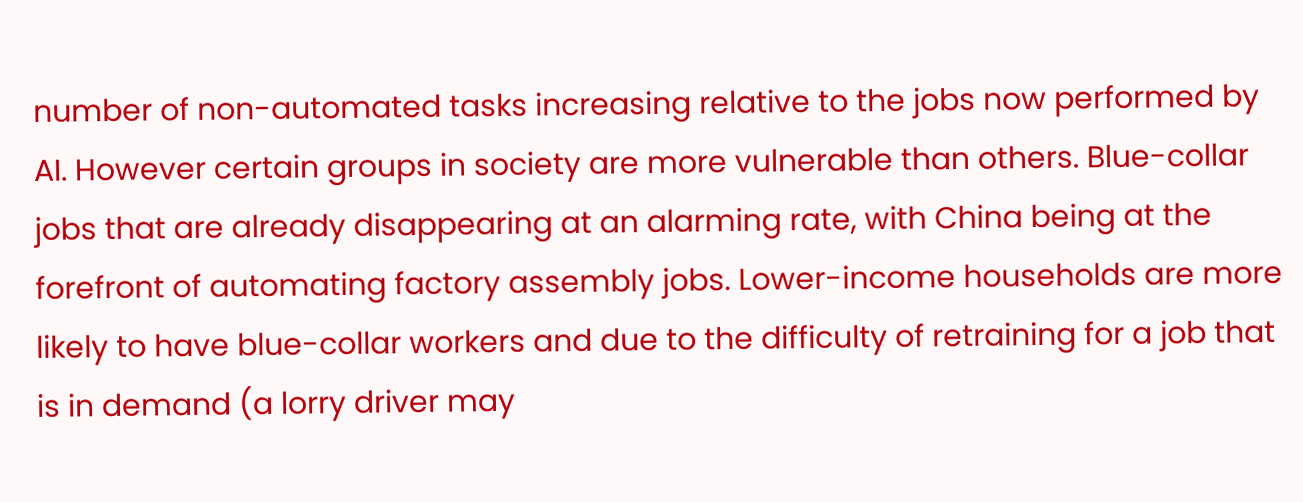number of non-automated tasks increasing relative to the jobs now performed by AI. However certain groups in society are more vulnerable than others. Blue-collar jobs that are already disappearing at an alarming rate, with China being at the forefront of automating factory assembly jobs. Lower-income households are more likely to have blue-collar workers and due to the difficulty of retraining for a job that is in demand (a lorry driver may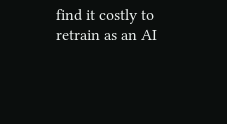find it costly to retrain as an AI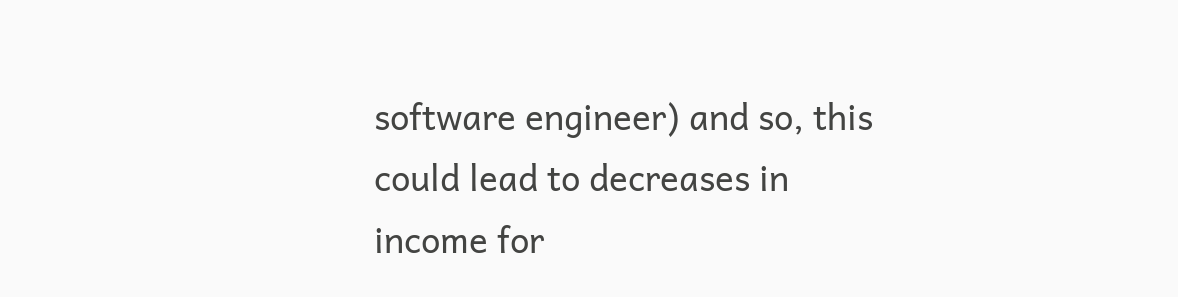software engineer) and so, this could lead to decreases in income for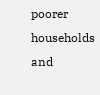poorer households and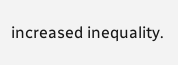increased inequality.